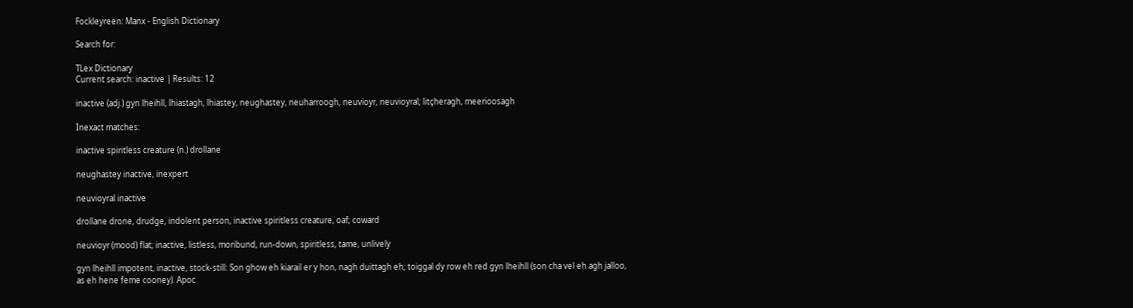Fockleyreen: Manx - English Dictionary

Search for:

TLex Dictionary
Current search: inactive | Results: 12

inactive (adj.) gyn lheihll, lhiastagh, lhiastey, neughastey, neuharroogh, neuvioyr, neuvioyral; litçheragh, meerioosagh

Inexact matches:

inactive spiritless creature (n.) drollane

neughastey inactive, inexpert

neuvioyral inactive

drollane drone, drudge, indolent person, inactive spiritless creature, oaf; coward

neuvioyr (mood) flat; inactive, listless, moribund, run-down, spiritless, tame, unlively

gyn lheihll impotent, inactive, stock-still: Son ghow eh kiarail er y hon, nagh duittagh eh; toiggal dy row eh red gyn lheihll (son cha vel eh agh jalloo, as eh hene feme cooney). Apoc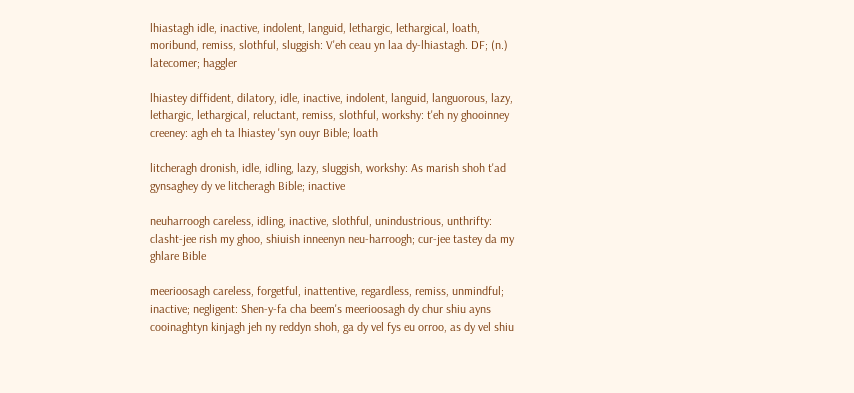lhiastagh idle, inactive, indolent, languid, lethargic, lethargical, loath, moribund, remiss, slothful, sluggish: V'eh ceau yn laa dy-lhiastagh. DF; (n.) latecomer; haggler

lhiastey diffident, dilatory, idle, inactive, indolent, languid, languorous, lazy, lethargic, lethargical, reluctant, remiss, slothful, workshy: t'eh ny ghooinney creeney: agh eh ta lhiastey 'syn ouyr Bible; loath

litcheragh dronish, idle, idling, lazy, sluggish, workshy: As marish shoh t'ad gynsaghey dy ve litcheragh Bible; inactive

neuharroogh careless, idling, inactive, slothful, unindustrious, unthrifty: clasht-jee rish my ghoo, shiuish inneenyn neu-harroogh; cur-jee tastey da my ghlare Bible

meerioosagh careless, forgetful, inattentive, regardless, remiss, unmindful; inactive; negligent: Shen-y-fa cha beem's meerioosagh dy chur shiu ayns cooinaghtyn kinjagh jeh ny reddyn shoh, ga dy vel fys eu orroo, as dy vel shiu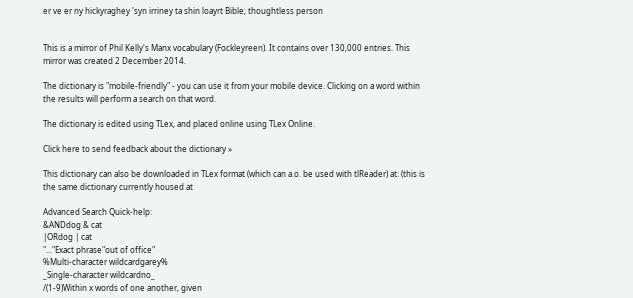er ve er ny hickyraghey 'syn irriney ta shin loayrt Bible; thoughtless person


This is a mirror of Phil Kelly's Manx vocabulary (Fockleyreen). It contains over 130,000 entries. This mirror was created 2 December 2014.

The dictionary is "mobile-friendly" - you can use it from your mobile device. Clicking on a word within the results will perform a search on that word.

The dictionary is edited using TLex, and placed online using TLex Online.

Click here to send feedback about the dictionary »

This dictionary can also be downloaded in TLex format (which can a.o. be used with tlReader) at: (this is the same dictionary currently housed at

Advanced Search Quick-help:
&ANDdog & cat
|ORdog | cat
"..."Exact phrase"out of office"
%Multi-character wildcardgarey%
_Single-character wildcardno_
/(1-9)Within x words of one another, given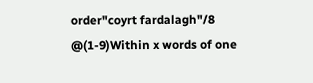order"coyrt fardalagh"/8
@(1-9)Within x words of one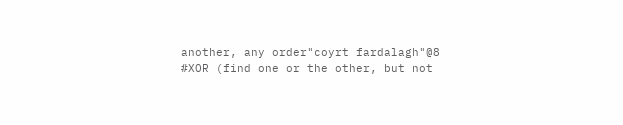another, any order"coyrt fardalagh"@8
#XOR (find one or the other, but not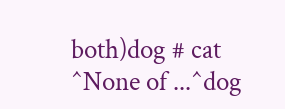both)dog # cat
^None of ...^dog